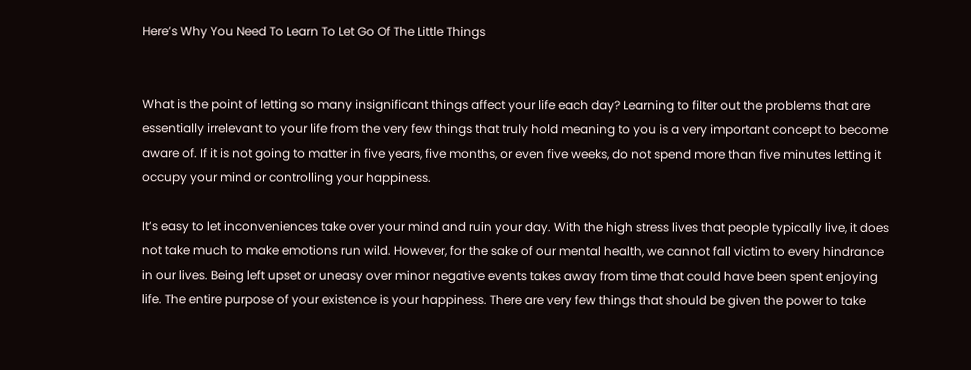Here’s Why You Need To Learn To Let Go Of The Little Things


What is the point of letting so many insignificant things affect your life each day? Learning to filter out the problems that are essentially irrelevant to your life from the very few things that truly hold meaning to you is a very important concept to become aware of. If it is not going to matter in five years, five months, or even five weeks, do not spend more than five minutes letting it occupy your mind or controlling your happiness.

It’s easy to let inconveniences take over your mind and ruin your day. With the high stress lives that people typically live, it does not take much to make emotions run wild. However, for the sake of our mental health, we cannot fall victim to every hindrance in our lives. Being left upset or uneasy over minor negative events takes away from time that could have been spent enjoying life. The entire purpose of your existence is your happiness. There are very few things that should be given the power to take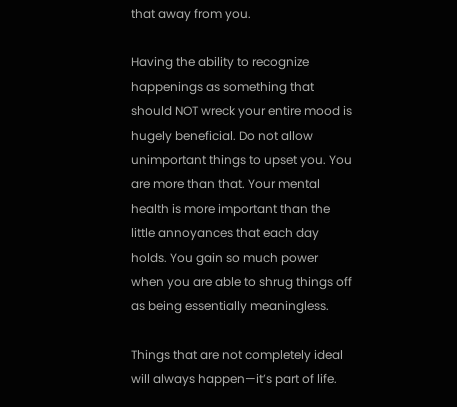that away from you.

Having the ability to recognize happenings as something that should NOT wreck your entire mood is hugely beneficial. Do not allow unimportant things to upset you. You are more than that. Your mental health is more important than the little annoyances that each day holds. You gain so much power when you are able to shrug things off as being essentially meaningless.

Things that are not completely ideal will always happen—it’s part of life.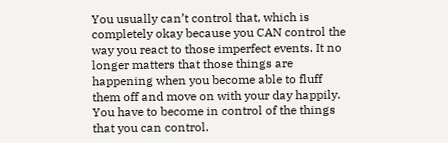You usually can’t control that, which is completely okay because you CAN control the way you react to those imperfect events. It no longer matters that those things are happening when you become able to fluff them off and move on with your day happily. You have to become in control of the things that you can control.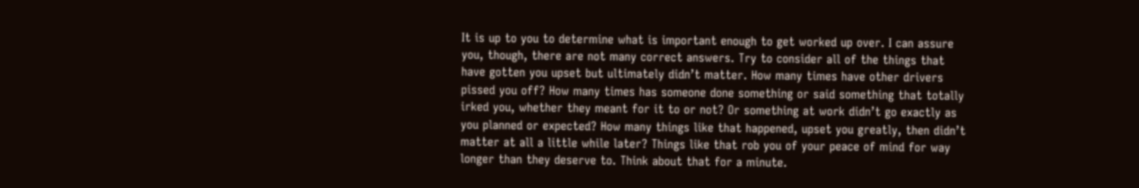It is up to you to determine what is important enough to get worked up over. I can assure you, though, there are not many correct answers. Try to consider all of the things that have gotten you upset but ultimately didn’t matter. How many times have other drivers pissed you off? How many times has someone done something or said something that totally irked you, whether they meant for it to or not? Or something at work didn’t go exactly as you planned or expected? How many things like that happened, upset you greatly, then didn’t matter at all a little while later? Things like that rob you of your peace of mind for way longer than they deserve to. Think about that for a minute.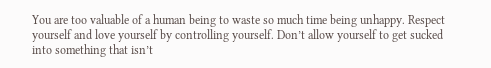You are too valuable of a human being to waste so much time being unhappy. Respect yourself and love yourself by controlling yourself. Don’t allow yourself to get sucked into something that isn’t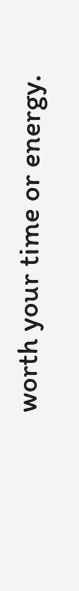worth your time or energy.